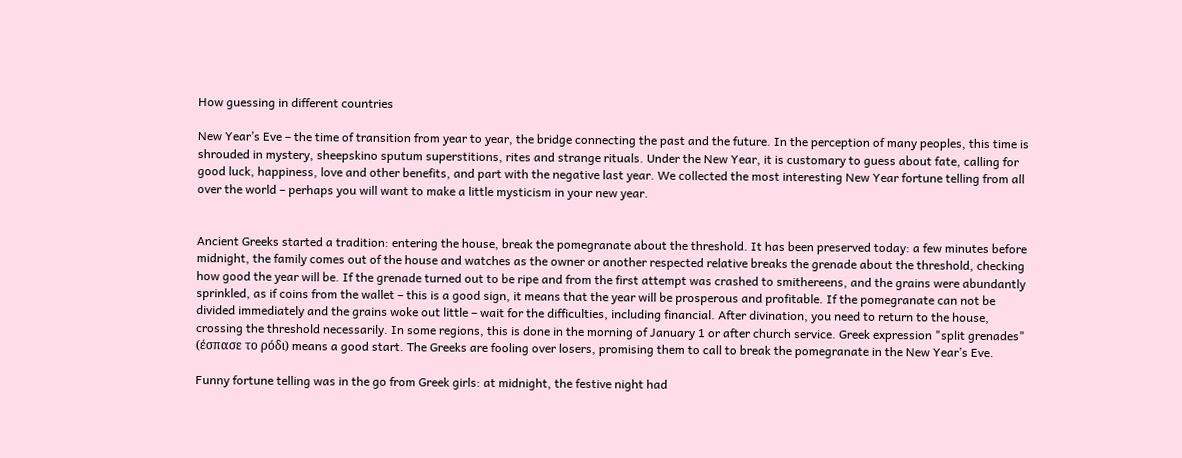How guessing in different countries

New Year’s Eve – the time of transition from year to year, the bridge connecting the past and the future. In the perception of many peoples, this time is shrouded in mystery, sheepskino sputum superstitions, rites and strange rituals. Under the New Year, it is customary to guess about fate, calling for good luck, happiness, love and other benefits, and part with the negative last year. We collected the most interesting New Year fortune telling from all over the world – perhaps you will want to make a little mysticism in your new year.


Ancient Greeks started a tradition: entering the house, break the pomegranate about the threshold. It has been preserved today: a few minutes before midnight, the family comes out of the house and watches as the owner or another respected relative breaks the grenade about the threshold, checking how good the year will be. If the grenade turned out to be ripe and from the first attempt was crashed to smithereens, and the grains were abundantly sprinkled, as if coins from the wallet – this is a good sign, it means that the year will be prosperous and profitable. If the pomegranate can not be divided immediately and the grains woke out little – wait for the difficulties, including financial. After divination, you need to return to the house, crossing the threshold necessarily. In some regions, this is done in the morning of January 1 or after church service. Greek expression "split grenades" (έσπασε το ρόδι) means a good start. The Greeks are fooling over losers, promising them to call to break the pomegranate in the New Year’s Eve.

Funny fortune telling was in the go from Greek girls: at midnight, the festive night had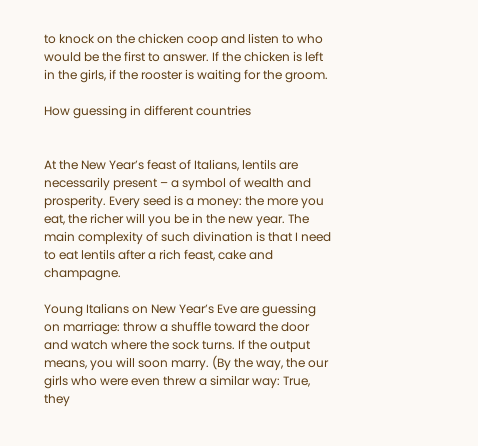to knock on the chicken coop and listen to who would be the first to answer. If the chicken is left in the girls, if the rooster is waiting for the groom.

How guessing in different countries


At the New Year’s feast of Italians, lentils are necessarily present – a symbol of wealth and prosperity. Every seed is a money: the more you eat, the richer will you be in the new year. The main complexity of such divination is that I need to eat lentils after a rich feast, cake and champagne.

Young Italians on New Year’s Eve are guessing on marriage: throw a shuffle toward the door and watch where the sock turns. If the output means, you will soon marry. (By the way, the our girls who were even threw a similar way: True, they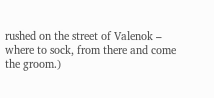rushed on the street of Valenok – where to sock, from there and come the groom.)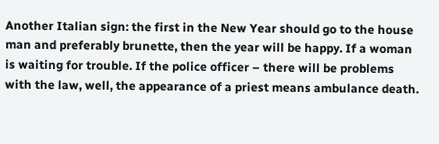Another Italian sign: the first in the New Year should go to the house man and preferably brunette, then the year will be happy. If a woman is waiting for trouble. If the police officer – there will be problems with the law, well, the appearance of a priest means ambulance death.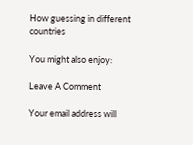How guessing in different countries

You might also enjoy:

Leave A Comment

Your email address will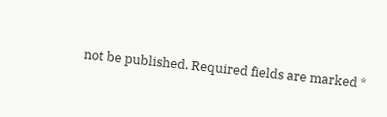not be published. Required fields are marked *